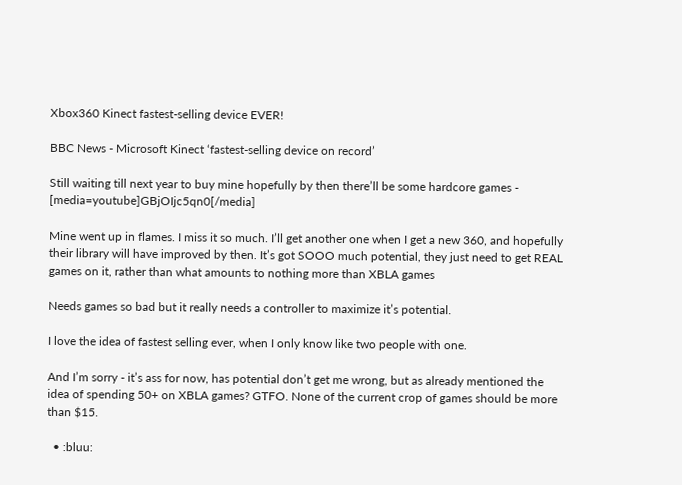Xbox360 Kinect fastest-selling device EVER!

BBC News - Microsoft Kinect ‘fastest-selling device on record’

Still waiting till next year to buy mine hopefully by then there’ll be some hardcore games - [media=youtube]GBjOIjc5qn0[/media]

Mine went up in flames. I miss it so much. I’ll get another one when I get a new 360, and hopefully their library will have improved by then. It’s got SOOO much potential, they just need to get REAL games on it, rather than what amounts to nothing more than XBLA games

Needs games so bad but it really needs a controller to maximize it’s potential.

I love the idea of fastest selling ever, when I only know like two people with one.

And I’m sorry - it’s ass for now, has potential don’t get me wrong, but as already mentioned the idea of spending 50+ on XBLA games? GTFO. None of the current crop of games should be more than $15.

  • :bluu: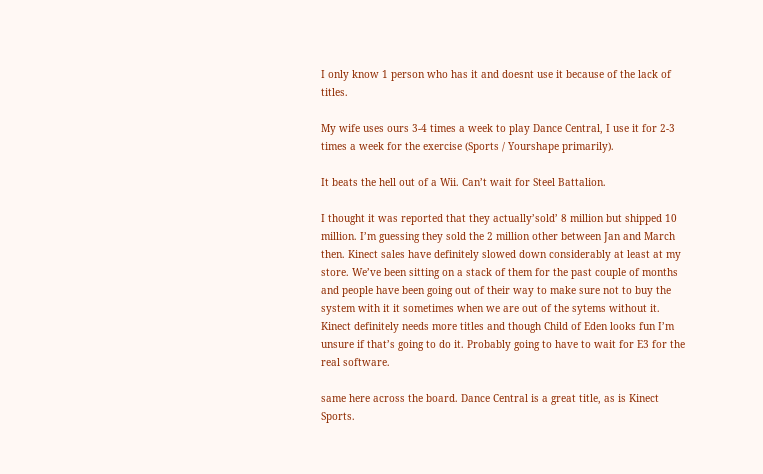I only know 1 person who has it and doesnt use it because of the lack of titles.

My wife uses ours 3-4 times a week to play Dance Central, I use it for 2-3 times a week for the exercise (Sports / Yourshape primarily).

It beats the hell out of a Wii. Can’t wait for Steel Battalion.

I thought it was reported that they actually’sold’ 8 million but shipped 10 million. I’m guessing they sold the 2 million other between Jan and March then. Kinect sales have definitely slowed down considerably at least at my store. We’ve been sitting on a stack of them for the past couple of months and people have been going out of their way to make sure not to buy the system with it it sometimes when we are out of the sytems without it. Kinect definitely needs more titles and though Child of Eden looks fun I’m unsure if that’s going to do it. Probably going to have to wait for E3 for the real software.

same here across the board. Dance Central is a great title, as is Kinect Sports.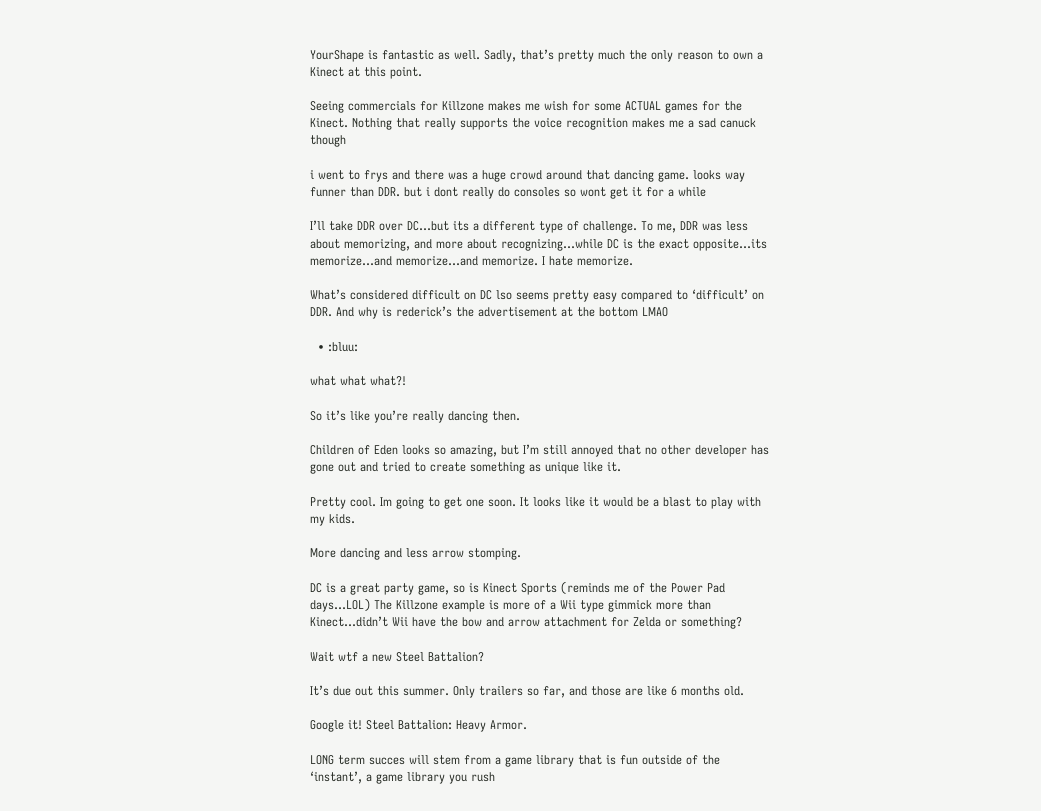YourShape is fantastic as well. Sadly, that’s pretty much the only reason to own a Kinect at this point.

Seeing commercials for Killzone makes me wish for some ACTUAL games for the Kinect. Nothing that really supports the voice recognition makes me a sad canuck though

i went to frys and there was a huge crowd around that dancing game. looks way funner than DDR. but i dont really do consoles so wont get it for a while

I’ll take DDR over DC…but its a different type of challenge. To me, DDR was less about memorizing, and more about recognizing…while DC is the exact opposite…its memorize…and memorize…and memorize. I hate memorize.

What’s considered difficult on DC lso seems pretty easy compared to ‘difficult’ on DDR. And why is rederick’s the advertisement at the bottom LMAO

  • :bluu:

what what what?!

So it’s like you’re really dancing then.

Children of Eden looks so amazing, but I’m still annoyed that no other developer has gone out and tried to create something as unique like it.

Pretty cool. Im going to get one soon. It looks like it would be a blast to play with my kids.

More dancing and less arrow stomping.

DC is a great party game, so is Kinect Sports (reminds me of the Power Pad days…LOL) The Killzone example is more of a Wii type gimmick more than Kinect…didn’t Wii have the bow and arrow attachment for Zelda or something?

Wait wtf a new Steel Battalion?

It’s due out this summer. Only trailers so far, and those are like 6 months old.

Google it! Steel Battalion: Heavy Armor.

LONG term succes will stem from a game library that is fun outside of the ‘instant’, a game library you rush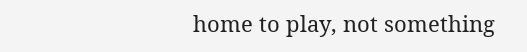home to play, not something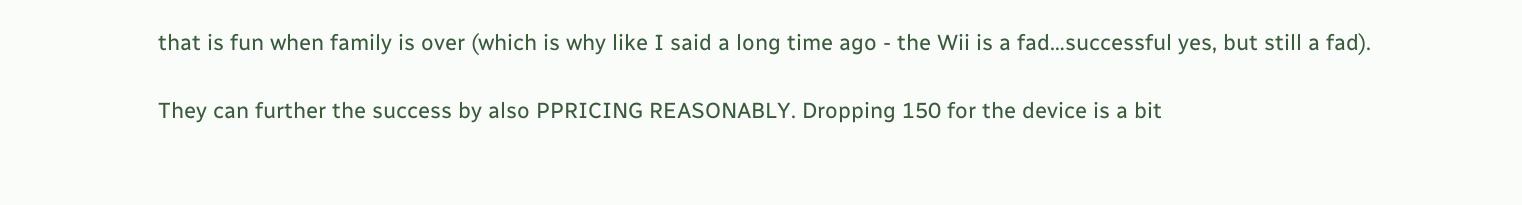that is fun when family is over (which is why like I said a long time ago - the Wii is a fad…successful yes, but still a fad).

They can further the success by also PPRICING REASONABLY. Dropping 150 for the device is a bit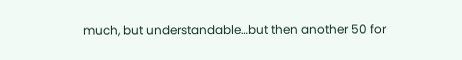much, but understandable…but then another 50 for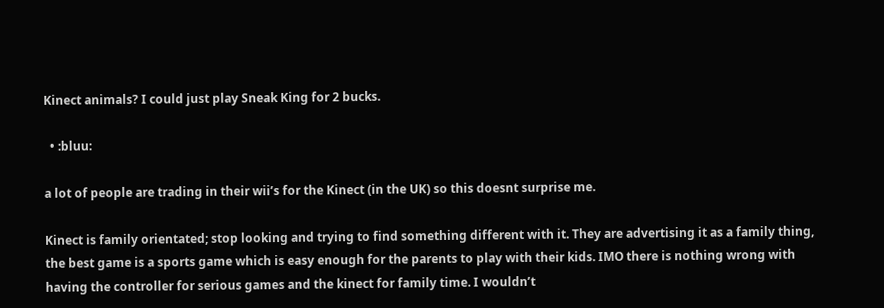Kinect animals? I could just play Sneak King for 2 bucks.

  • :bluu:

a lot of people are trading in their wii’s for the Kinect (in the UK) so this doesnt surprise me.

Kinect is family orientated; stop looking and trying to find something different with it. They are advertising it as a family thing, the best game is a sports game which is easy enough for the parents to play with their kids. IMO there is nothing wrong with having the controller for serious games and the kinect for family time. I wouldn’t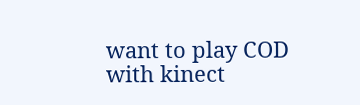want to play COD with kinect